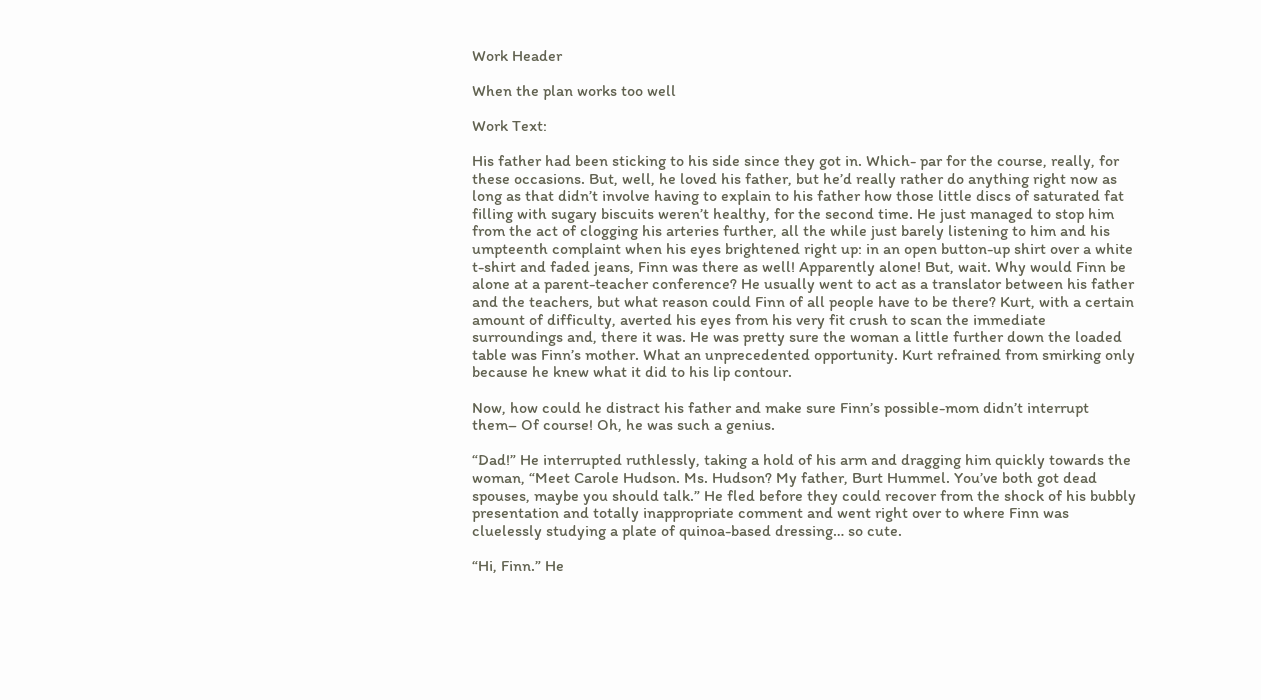Work Header

When the plan works too well

Work Text:

His father had been sticking to his side since they got in. Which- par for the course, really, for these occasions. But, well, he loved his father, but he’d really rather do anything right now as long as that didn’t involve having to explain to his father how those little discs of saturated fat filling with sugary biscuits weren’t healthy, for the second time. He just managed to stop him from the act of clogging his arteries further, all the while just barely listening to him and his umpteenth complaint when his eyes brightened right up: in an open button-up shirt over a white t-shirt and faded jeans, Finn was there as well! Apparently alone! But, wait. Why would Finn be alone at a parent-teacher conference? He usually went to act as a translator between his father and the teachers, but what reason could Finn of all people have to be there? Kurt, with a certain amount of difficulty, averted his eyes from his very fit crush to scan the immediate surroundings and, there it was. He was pretty sure the woman a little further down the loaded table was Finn’s mother. What an unprecedented opportunity. Kurt refrained from smirking only because he knew what it did to his lip contour.

Now, how could he distract his father and make sure Finn’s possible-mom didn’t interrupt them– Of course! Oh, he was such a genius.

“Dad!” He interrupted ruthlessly, taking a hold of his arm and dragging him quickly towards the woman, “Meet Carole Hudson. Ms. Hudson? My father, Burt Hummel. You’ve both got dead spouses, maybe you should talk.” He fled before they could recover from the shock of his bubbly presentation and totally inappropriate comment and went right over to where Finn was cluelessly studying a plate of quinoa-based dressing… so cute.

“Hi, Finn.” He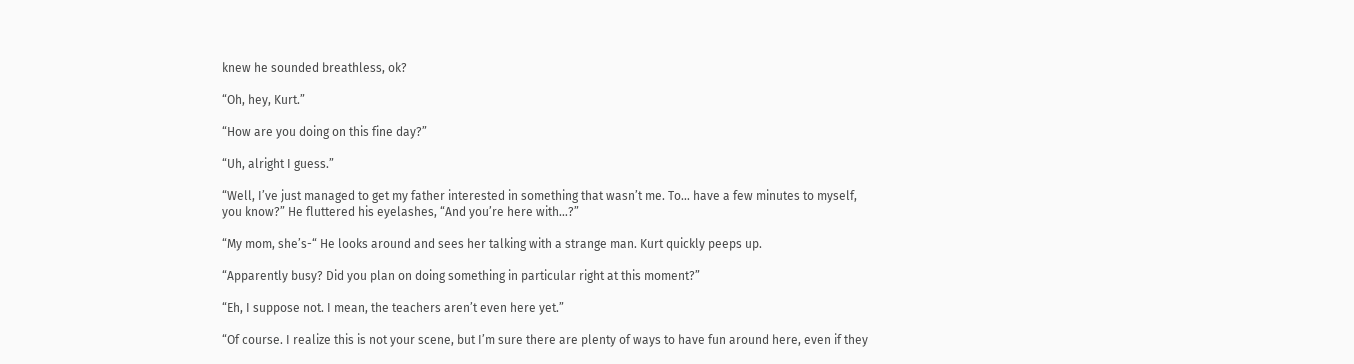knew he sounded breathless, ok?

“Oh, hey, Kurt.”

“How are you doing on this fine day?”

“Uh, alright I guess.”

“Well, I’ve just managed to get my father interested in something that wasn’t me. To… have a few minutes to myself, you know?” He fluttered his eyelashes, “And you’re here with…?”

“My mom, she’s-“ He looks around and sees her talking with a strange man. Kurt quickly peeps up.

“Apparently busy? Did you plan on doing something in particular right at this moment?”

“Eh, I suppose not. I mean, the teachers aren’t even here yet.”

“Of course. I realize this is not your scene, but I’m sure there are plenty of ways to have fun around here, even if they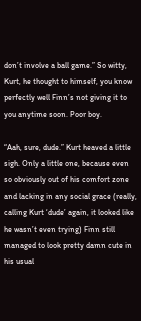don’t involve a ball game.” So witty, Kurt, he thought to himself, you know perfectly well Finn’s not giving it to you anytime soon. Poor boy.

“Aah, sure, dude.” Kurt heaved a little sigh. Only a little one, because even so obviously out of his comfort zone and lacking in any social grace (really, calling Kurt ‘dude’ again, it looked like he wasn’t even trying) Finn still managed to look pretty damn cute in his usual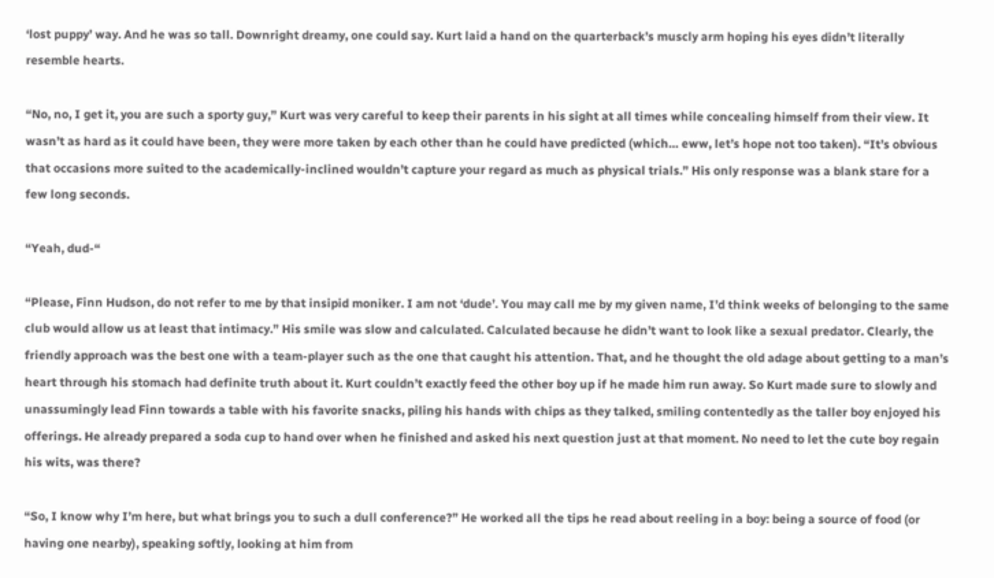‘lost puppy’ way. And he was so tall. Downright dreamy, one could say. Kurt laid a hand on the quarterback’s muscly arm hoping his eyes didn’t literally resemble hearts.

“No, no, I get it, you are such a sporty guy,” Kurt was very careful to keep their parents in his sight at all times while concealing himself from their view. It wasn’t as hard as it could have been, they were more taken by each other than he could have predicted (which… eww, let’s hope not too taken). “It’s obvious that occasions more suited to the academically-inclined wouldn’t capture your regard as much as physical trials.” His only response was a blank stare for a few long seconds.

“Yeah, dud-“

“Please, Finn Hudson, do not refer to me by that insipid moniker. I am not ‘dude’. You may call me by my given name, I’d think weeks of belonging to the same club would allow us at least that intimacy.” His smile was slow and calculated. Calculated because he didn’t want to look like a sexual predator. Clearly, the friendly approach was the best one with a team-player such as the one that caught his attention. That, and he thought the old adage about getting to a man’s heart through his stomach had definite truth about it. Kurt couldn’t exactly feed the other boy up if he made him run away. So Kurt made sure to slowly and unassumingly lead Finn towards a table with his favorite snacks, piling his hands with chips as they talked, smiling contentedly as the taller boy enjoyed his offerings. He already prepared a soda cup to hand over when he finished and asked his next question just at that moment. No need to let the cute boy regain his wits, was there?

“So, I know why I’m here, but what brings you to such a dull conference?” He worked all the tips he read about reeling in a boy: being a source of food (or having one nearby), speaking softly, looking at him from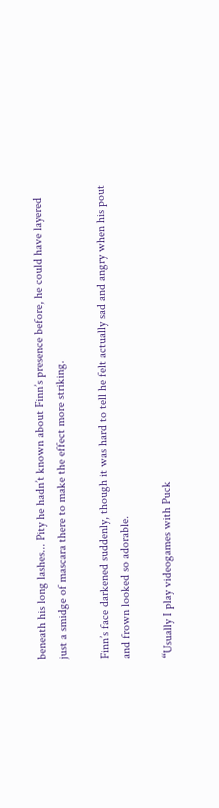beneath his long lashes... Pity he hadn’t known about Finn’s presence before, he could have layered just a smidge of mascara there to make the effect more striking.

Finn’s face darkened suddenly, though it was hard to tell he felt actually sad and angry when his pout and frown looked so adorable.

“Usually I play videogames with Puck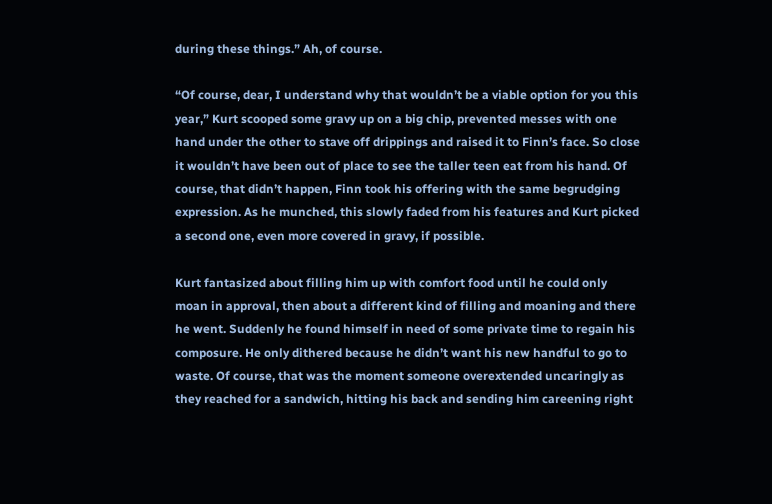during these things.” Ah, of course.

“Of course, dear, I understand why that wouldn’t be a viable option for you this year,” Kurt scooped some gravy up on a big chip, prevented messes with one hand under the other to stave off drippings and raised it to Finn’s face. So close it wouldn’t have been out of place to see the taller teen eat from his hand. Of course, that didn’t happen, Finn took his offering with the same begrudging expression. As he munched, this slowly faded from his features and Kurt picked a second one, even more covered in gravy, if possible.

Kurt fantasized about filling him up with comfort food until he could only moan in approval, then about a different kind of filling and moaning and there he went. Suddenly he found himself in need of some private time to regain his composure. He only dithered because he didn’t want his new handful to go to waste. Of course, that was the moment someone overextended uncaringly as they reached for a sandwich, hitting his back and sending him careening right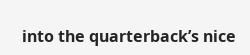into the quarterback’s nice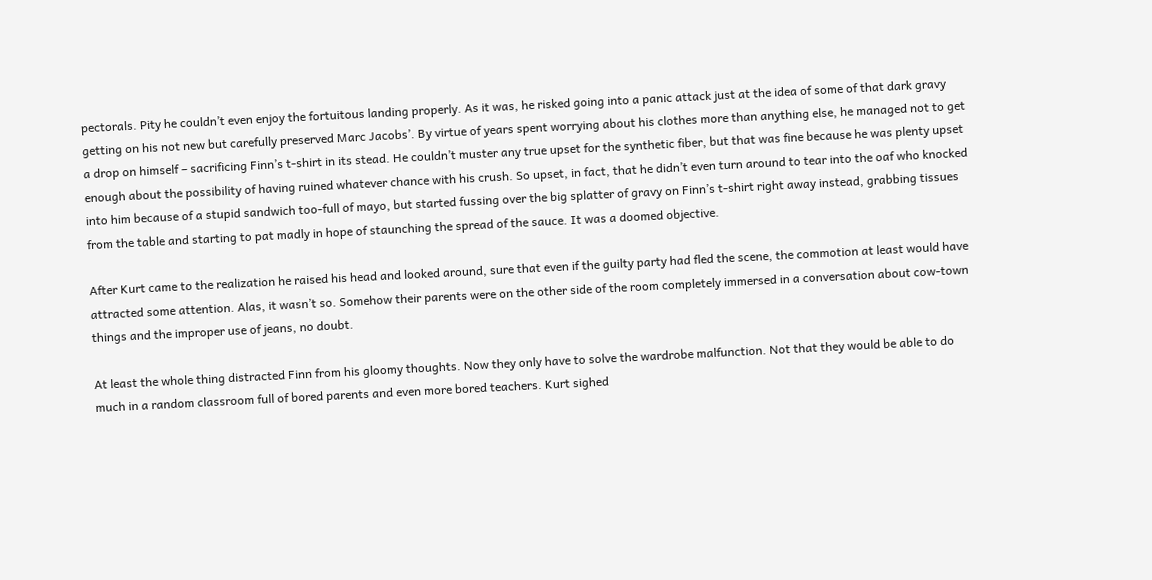pectorals. Pity he couldn’t even enjoy the fortuitous landing properly. As it was, he risked going into a panic attack just at the idea of some of that dark gravy getting on his not new but carefully preserved Marc Jacobs’. By virtue of years spent worrying about his clothes more than anything else, he managed not to get a drop on himself – sacrificing Finn’s t-shirt in its stead. He couldn’t muster any true upset for the synthetic fiber, but that was fine because he was plenty upset enough about the possibility of having ruined whatever chance with his crush. So upset, in fact, that he didn’t even turn around to tear into the oaf who knocked into him because of a stupid sandwich too-full of mayo, but started fussing over the big splatter of gravy on Finn’s t-shirt right away instead, grabbing tissues from the table and starting to pat madly in hope of staunching the spread of the sauce. It was a doomed objective.

After Kurt came to the realization he raised his head and looked around, sure that even if the guilty party had fled the scene, the commotion at least would have attracted some attention. Alas, it wasn’t so. Somehow their parents were on the other side of the room completely immersed in a conversation about cow-town things and the improper use of jeans, no doubt.

At least the whole thing distracted Finn from his gloomy thoughts. Now they only have to solve the wardrobe malfunction. Not that they would be able to do much in a random classroom full of bored parents and even more bored teachers. Kurt sighed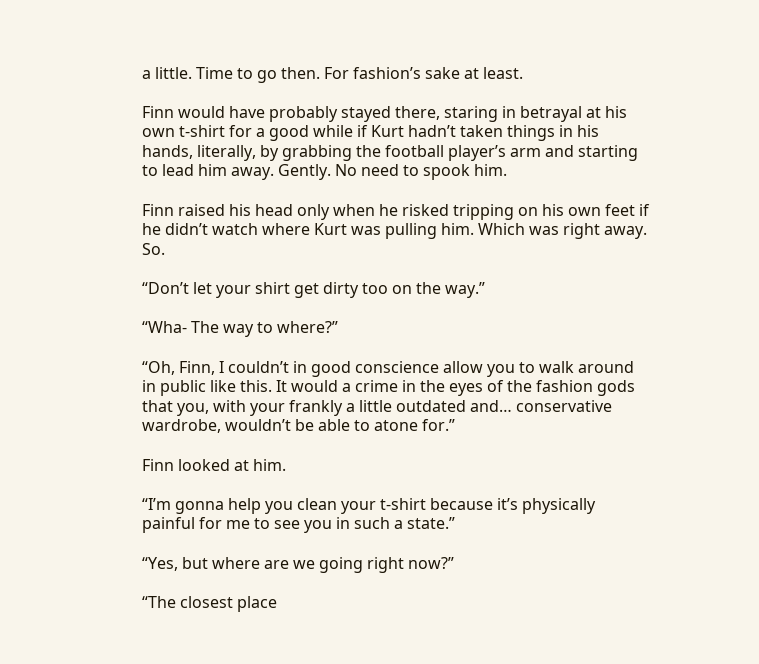a little. Time to go then. For fashion’s sake at least.

Finn would have probably stayed there, staring in betrayal at his own t-shirt for a good while if Kurt hadn’t taken things in his hands, literally, by grabbing the football player’s arm and starting to lead him away. Gently. No need to spook him.

Finn raised his head only when he risked tripping on his own feet if he didn’t watch where Kurt was pulling him. Which was right away. So.

“Don’t let your shirt get dirty too on the way.”

“Wha- The way to where?”

“Oh, Finn, I couldn’t in good conscience allow you to walk around in public like this. It would a crime in the eyes of the fashion gods that you, with your frankly a little outdated and… conservative wardrobe, wouldn’t be able to atone for.”

Finn looked at him.

“I’m gonna help you clean your t-shirt because it’s physically painful for me to see you in such a state.”

“Yes, but where are we going right now?”

“The closest place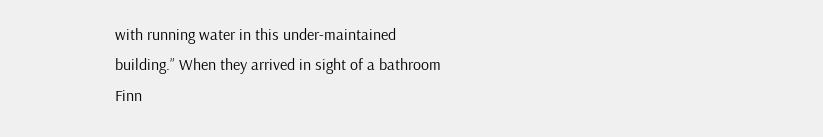with running water in this under-maintained building.” When they arrived in sight of a bathroom Finn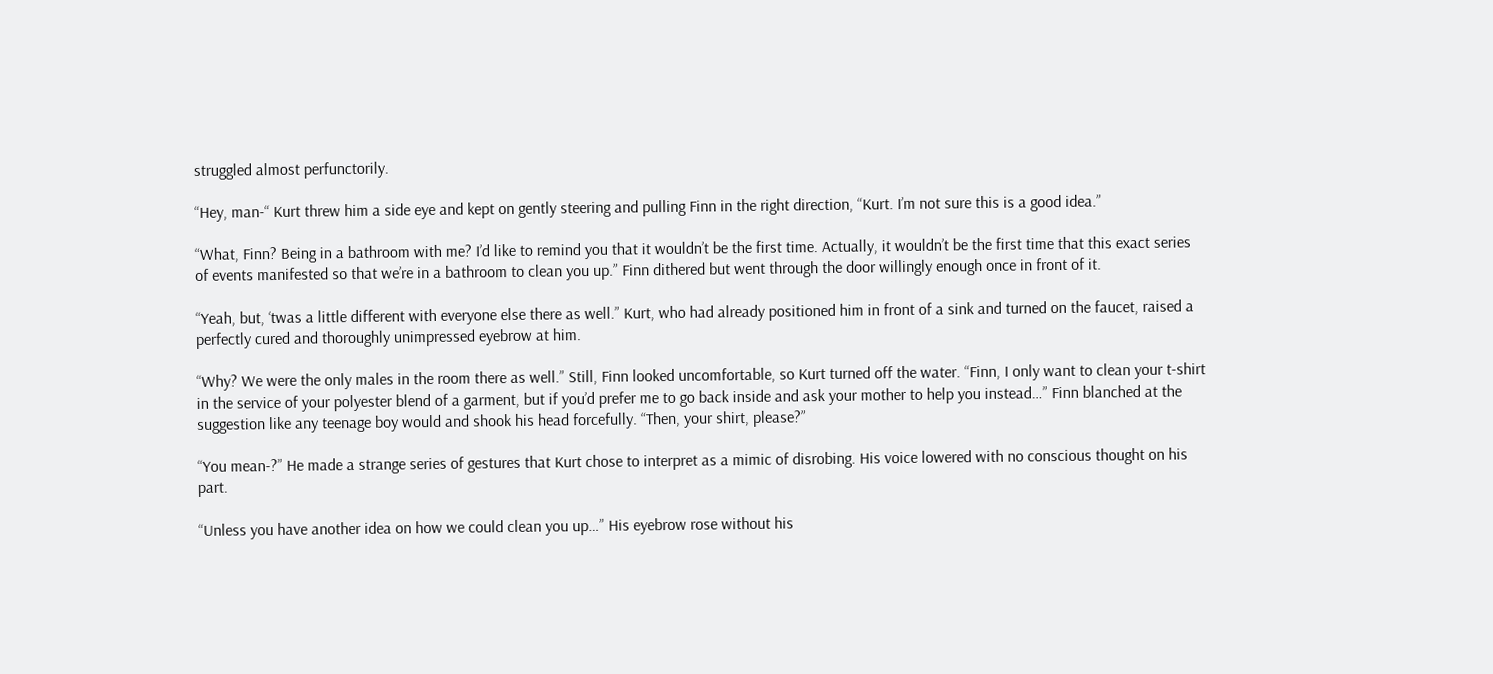struggled almost perfunctorily.

“Hey, man-“ Kurt threw him a side eye and kept on gently steering and pulling Finn in the right direction, “Kurt. I’m not sure this is a good idea.”

“What, Finn? Being in a bathroom with me? I’d like to remind you that it wouldn’t be the first time. Actually, it wouldn’t be the first time that this exact series of events manifested so that we’re in a bathroom to clean you up.” Finn dithered but went through the door willingly enough once in front of it.

“Yeah, but, ‘twas a little different with everyone else there as well.” Kurt, who had already positioned him in front of a sink and turned on the faucet, raised a perfectly cured and thoroughly unimpressed eyebrow at him.

“Why? We were the only males in the room there as well.” Still, Finn looked uncomfortable, so Kurt turned off the water. “Finn, I only want to clean your t-shirt in the service of your polyester blend of a garment, but if you’d prefer me to go back inside and ask your mother to help you instead…” Finn blanched at the suggestion like any teenage boy would and shook his head forcefully. “Then, your shirt, please?”

“You mean-?” He made a strange series of gestures that Kurt chose to interpret as a mimic of disrobing. His voice lowered with no conscious thought on his part.

“Unless you have another idea on how we could clean you up…” His eyebrow rose without his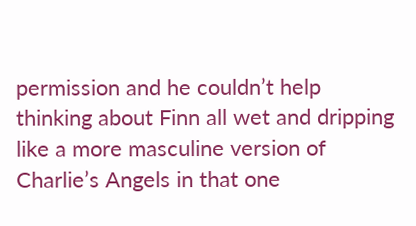permission and he couldn’t help thinking about Finn all wet and dripping like a more masculine version of Charlie’s Angels in that one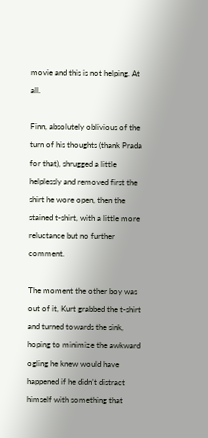movie and this is not helping. At all.

Finn, absolutely oblivious of the turn of his thoughts (thank Prada for that), shrugged a little helplessly and removed first the shirt he wore open, then the stained t-shirt, with a little more reluctance but no further comment.

The moment the other boy was out of it, Kurt grabbed the t-shirt and turned towards the sink, hoping to minimize the awkward ogling he knew would have happened if he didn’t distract himself with something that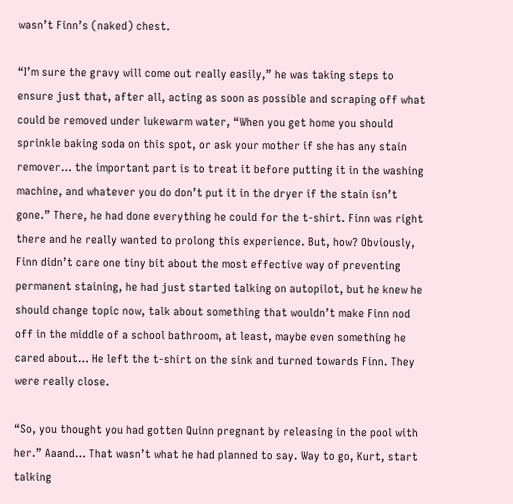wasn’t Finn’s (naked) chest.

“I’m sure the gravy will come out really easily,” he was taking steps to ensure just that, after all, acting as soon as possible and scraping off what could be removed under lukewarm water, “When you get home you should sprinkle baking soda on this spot, or ask your mother if she has any stain remover… the important part is to treat it before putting it in the washing machine, and whatever you do don’t put it in the dryer if the stain isn’t gone.” There, he had done everything he could for the t-shirt. Finn was right there and he really wanted to prolong this experience. But, how? Obviously, Finn didn’t care one tiny bit about the most effective way of preventing permanent staining, he had just started talking on autopilot, but he knew he should change topic now, talk about something that wouldn’t make Finn nod off in the middle of a school bathroom, at least, maybe even something he cared about… He left the t-shirt on the sink and turned towards Finn. They were really close.

“So, you thought you had gotten Quinn pregnant by releasing in the pool with her.” Aaand… That wasn’t what he had planned to say. Way to go, Kurt, start talking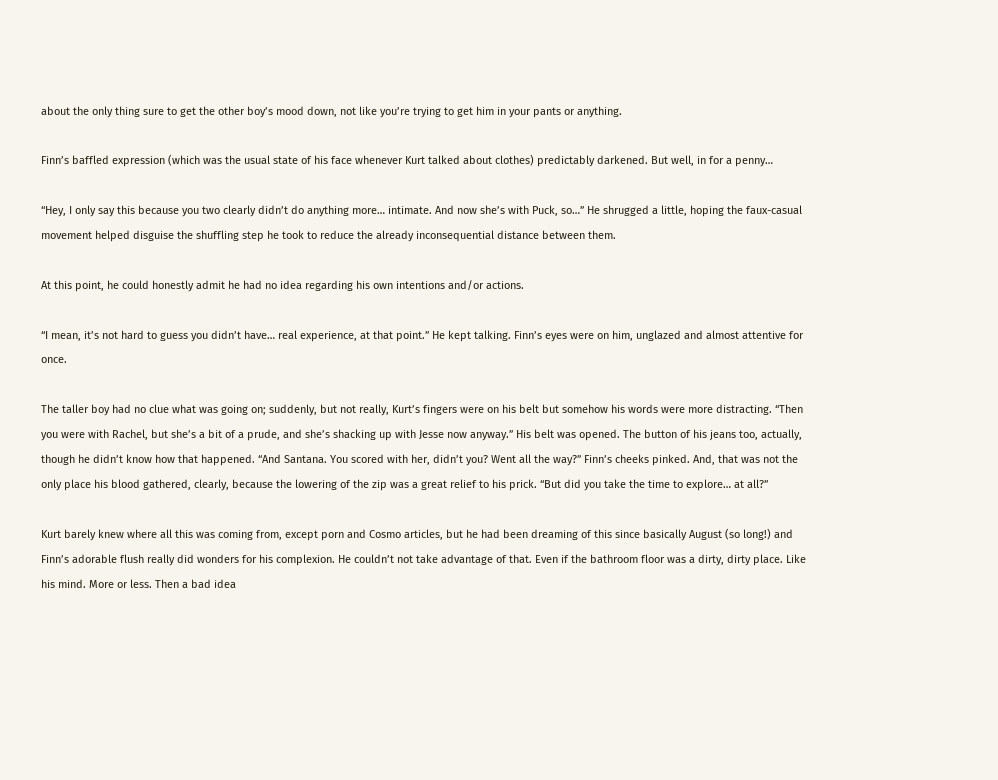about the only thing sure to get the other boy’s mood down, not like you’re trying to get him in your pants or anything.

Finn’s baffled expression (which was the usual state of his face whenever Kurt talked about clothes) predictably darkened. But well, in for a penny…

“Hey, I only say this because you two clearly didn’t do anything more… intimate. And now she’s with Puck, so…” He shrugged a little, hoping the faux-casual movement helped disguise the shuffling step he took to reduce the already inconsequential distance between them.

At this point, he could honestly admit he had no idea regarding his own intentions and/or actions.

“I mean, it’s not hard to guess you didn’t have… real experience, at that point.” He kept talking. Finn’s eyes were on him, unglazed and almost attentive for once.

The taller boy had no clue what was going on; suddenly, but not really, Kurt’s fingers were on his belt but somehow his words were more distracting. “Then you were with Rachel, but she’s a bit of a prude, and she’s shacking up with Jesse now anyway.” His belt was opened. The button of his jeans too, actually, though he didn’t know how that happened. “And Santana. You scored with her, didn’t you? Went all the way?” Finn’s cheeks pinked. And, that was not the only place his blood gathered, clearly, because the lowering of the zip was a great relief to his prick. “But did you take the time to explore… at all?”

Kurt barely knew where all this was coming from, except porn and Cosmo articles, but he had been dreaming of this since basically August (so long!) and Finn’s adorable flush really did wonders for his complexion. He couldn’t not take advantage of that. Even if the bathroom floor was a dirty, dirty place. Like his mind. More or less. Then a bad idea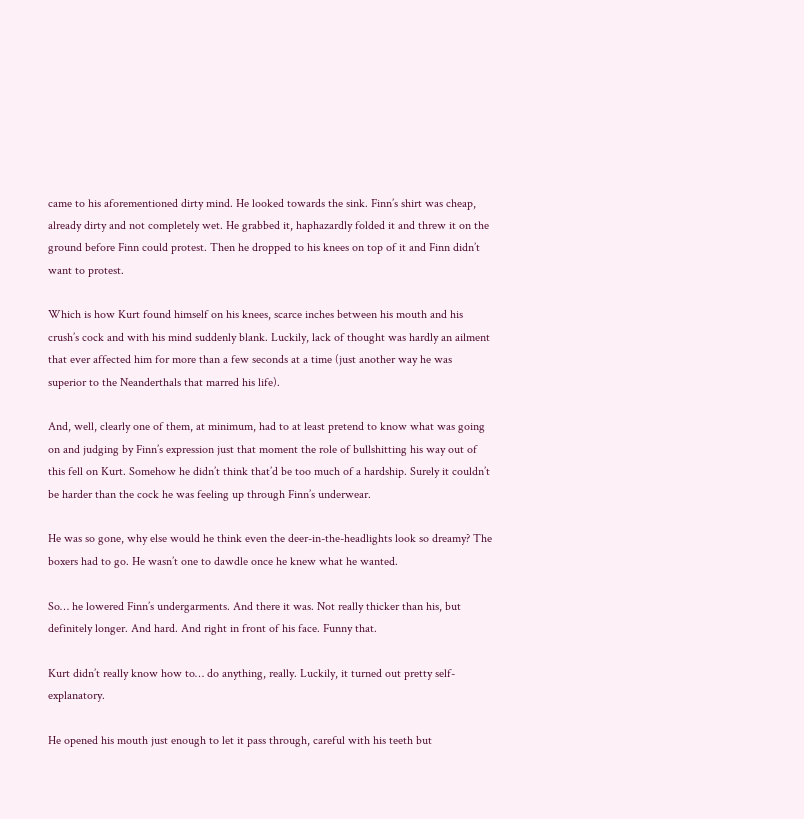came to his aforementioned dirty mind. He looked towards the sink. Finn’s shirt was cheap, already dirty and not completely wet. He grabbed it, haphazardly folded it and threw it on the ground before Finn could protest. Then he dropped to his knees on top of it and Finn didn’t want to protest.

Which is how Kurt found himself on his knees, scarce inches between his mouth and his crush’s cock and with his mind suddenly blank. Luckily, lack of thought was hardly an ailment that ever affected him for more than a few seconds at a time (just another way he was superior to the Neanderthals that marred his life).

And, well, clearly one of them, at minimum, had to at least pretend to know what was going on and judging by Finn’s expression just that moment the role of bullshitting his way out of this fell on Kurt. Somehow he didn’t think that’d be too much of a hardship. Surely it couldn’t be harder than the cock he was feeling up through Finn’s underwear.

He was so gone, why else would he think even the deer-in-the-headlights look so dreamy? The boxers had to go. He wasn’t one to dawdle once he knew what he wanted.

So… he lowered Finn’s undergarments. And there it was. Not really thicker than his, but definitely longer. And hard. And right in front of his face. Funny that.

Kurt didn’t really know how to… do anything, really. Luckily, it turned out pretty self-explanatory.

He opened his mouth just enough to let it pass through, careful with his teeth but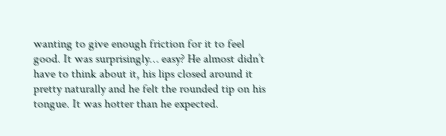wanting to give enough friction for it to feel good. It was surprisingly… easy? He almost didn’t have to think about it, his lips closed around it pretty naturally and he felt the rounded tip on his tongue. It was hotter than he expected.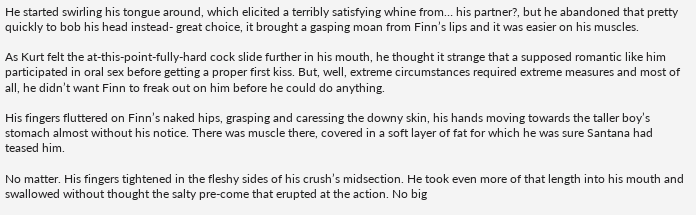He started swirling his tongue around, which elicited a terribly satisfying whine from… his partner?, but he abandoned that pretty quickly to bob his head instead- great choice, it brought a gasping moan from Finn’s lips and it was easier on his muscles.

As Kurt felt the at-this-point-fully-hard cock slide further in his mouth, he thought it strange that a supposed romantic like him participated in oral sex before getting a proper first kiss. But, well, extreme circumstances required extreme measures and most of all, he didn’t want Finn to freak out on him before he could do anything.

His fingers fluttered on Finn’s naked hips, grasping and caressing the downy skin, his hands moving towards the taller boy’s stomach almost without his notice. There was muscle there, covered in a soft layer of fat for which he was sure Santana had teased him.

No matter. His fingers tightened in the fleshy sides of his crush’s midsection. He took even more of that length into his mouth and swallowed without thought the salty pre-come that erupted at the action. No big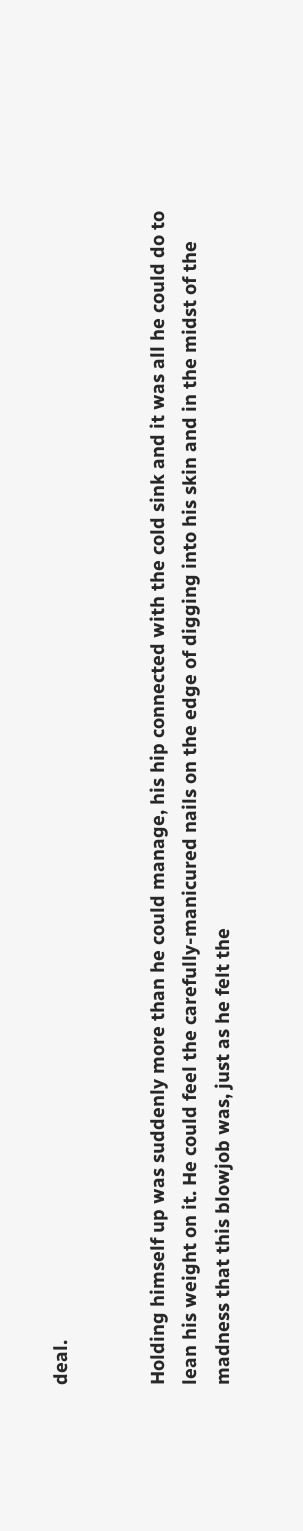deal.


Holding himself up was suddenly more than he could manage, his hip connected with the cold sink and it was all he could do to lean his weight on it. He could feel the carefully-manicured nails on the edge of digging into his skin and in the midst of the madness that this blowjob was, just as he felt the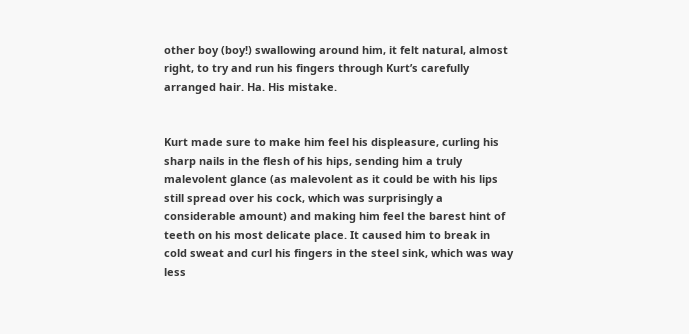other boy (boy!) swallowing around him, it felt natural, almost right, to try and run his fingers through Kurt’s carefully arranged hair. Ha. His mistake.


Kurt made sure to make him feel his displeasure, curling his sharp nails in the flesh of his hips, sending him a truly malevolent glance (as malevolent as it could be with his lips still spread over his cock, which was surprisingly a considerable amount) and making him feel the barest hint of teeth on his most delicate place. It caused him to break in cold sweat and curl his fingers in the steel sink, which was way less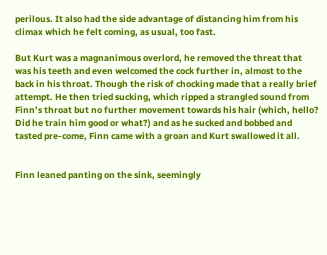perilous. It also had the side advantage of distancing him from his climax which he felt coming, as usual, too fast.

But Kurt was a magnanimous overlord, he removed the threat that was his teeth and even welcomed the cock further in, almost to the back in his throat. Though the risk of chocking made that a really brief attempt. He then tried sucking, which ripped a strangled sound from Finn’s throat but no further movement towards his hair (which, hello? Did he train him good or what?) and as he sucked and bobbed and tasted pre-come, Finn came with a groan and Kurt swallowed it all.


Finn leaned panting on the sink, seemingly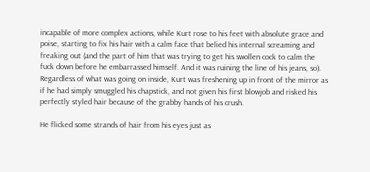incapable of more complex actions, while Kurt rose to his feet with absolute grace and poise, starting to fix his hair with a calm face that belied his internal screaming and freaking out (and the part of him that was trying to get his swollen cock to calm the fuck down before he embarrassed himself. And it was ruining the line of his jeans, so). Regardless of what was going on inside, Kurt was freshening up in front of the mirror as if he had simply smuggled his chapstick, and not given his first blowjob and risked his perfectly styled hair because of the grabby hands of his crush.

He flicked some strands of hair from his eyes just as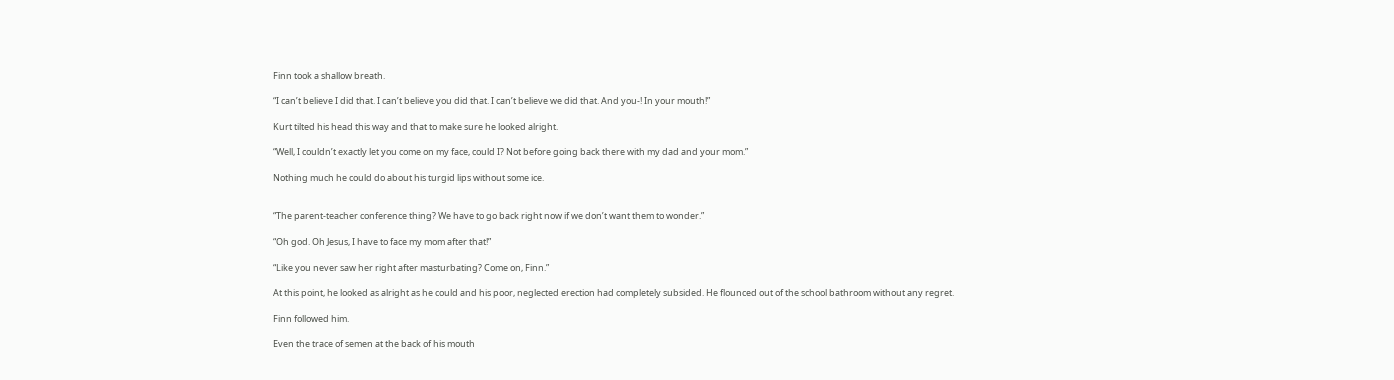Finn took a shallow breath.

“I can’t believe I did that. I can’t believe you did that. I can’t believe we did that. And you-! In your mouth!”

Kurt tilted his head this way and that to make sure he looked alright.

“Well, I couldn’t exactly let you come on my face, could I? Not before going back there with my dad and your mom.”

Nothing much he could do about his turgid lips without some ice.


“The parent-teacher conference thing? We have to go back right now if we don’t want them to wonder.”

“Oh god. Oh Jesus, I have to face my mom after that!”

“Like you never saw her right after masturbating? Come on, Finn.”

At this point, he looked as alright as he could and his poor, neglected erection had completely subsided. He flounced out of the school bathroom without any regret.

Finn followed him.

Even the trace of semen at the back of his mouth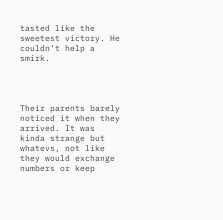tasted like the sweetest victory. He couldn’t help a smirk.




Their parents barely noticed it when they arrived. It was kinda strange but whatevs, not like they would exchange numbers or keep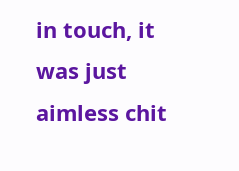in touch, it was just aimless chit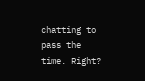chatting to pass the time. Right?